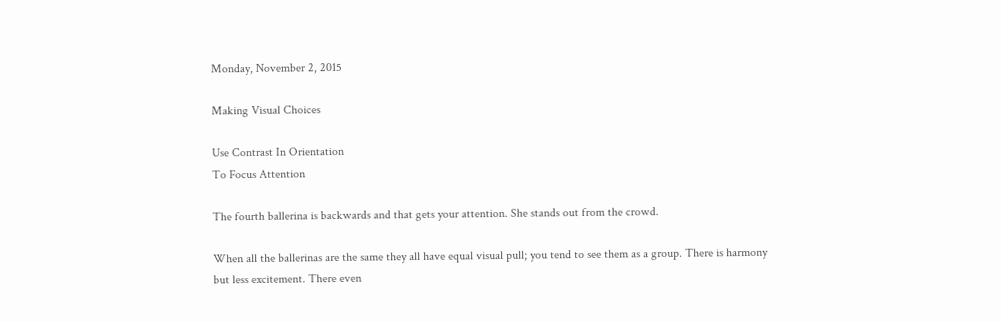Monday, November 2, 2015

Making Visual Choices

Use Contrast In Orientation
To Focus Attention

The fourth ballerina is backwards and that gets your attention. She stands out from the crowd.

When all the ballerinas are the same they all have equal visual pull; you tend to see them as a group. There is harmony but less excitement. There even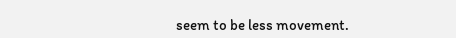seem to be less movement.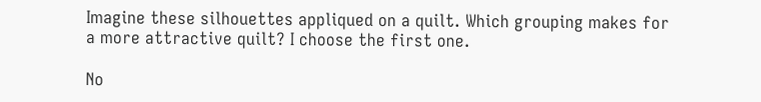Imagine these silhouettes appliqued on a quilt. Which grouping makes for a more attractive quilt? I choose the first one.

No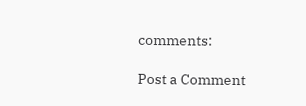comments:

Post a Comment